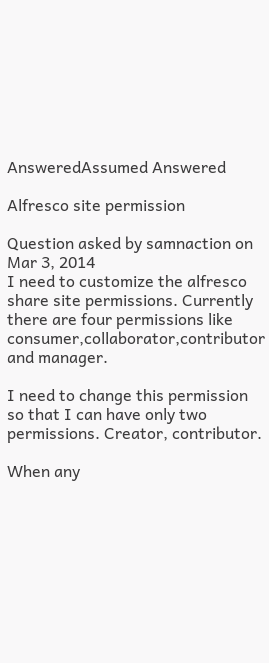AnsweredAssumed Answered

Alfresco site permission

Question asked by samnaction on Mar 3, 2014
I need to customize the alfresco share site permissions. Currently there are four permissions like consumer,collaborator,contributor and manager.

I need to change this permission so that I can have only two permissions. Creator, contributor.

When any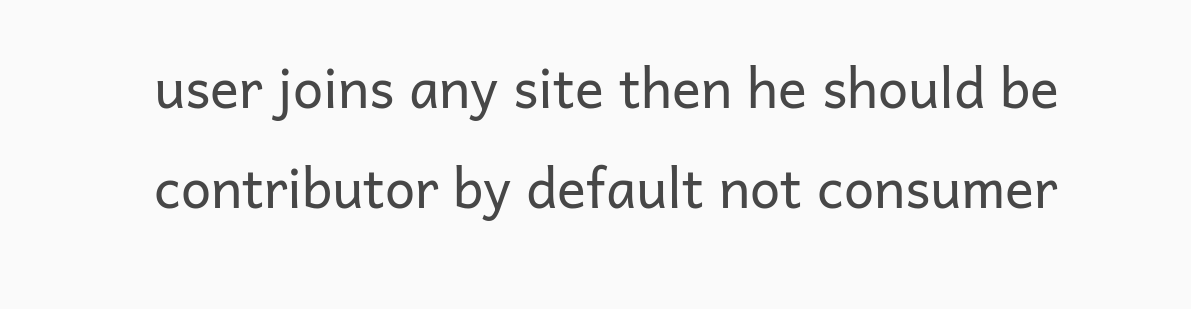user joins any site then he should be contributor by default not consumer